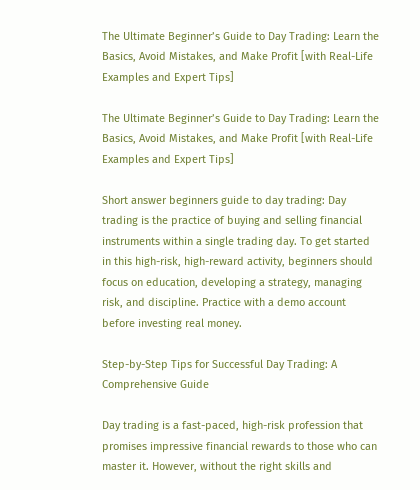The Ultimate Beginner’s Guide to Day Trading: Learn the Basics, Avoid Mistakes, and Make Profit [with Real-Life Examples and Expert Tips]

The Ultimate Beginner’s Guide to Day Trading: Learn the Basics, Avoid Mistakes, and Make Profit [with Real-Life Examples and Expert Tips]

Short answer beginners guide to day trading: Day trading is the practice of buying and selling financial instruments within a single trading day. To get started in this high-risk, high-reward activity, beginners should focus on education, developing a strategy, managing risk, and discipline. Practice with a demo account before investing real money.

Step-by-Step Tips for Successful Day Trading: A Comprehensive Guide

Day trading is a fast-paced, high-risk profession that promises impressive financial rewards to those who can master it. However, without the right skills and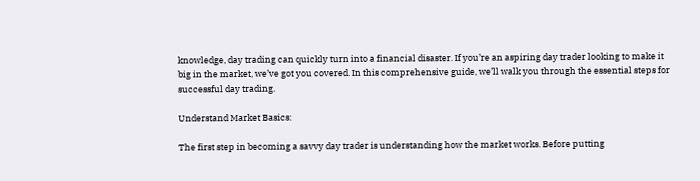knowledge, day trading can quickly turn into a financial disaster. If you’re an aspiring day trader looking to make it big in the market, we’ve got you covered. In this comprehensive guide, we’ll walk you through the essential steps for successful day trading.

Understand Market Basics:

The first step in becoming a savvy day trader is understanding how the market works. Before putting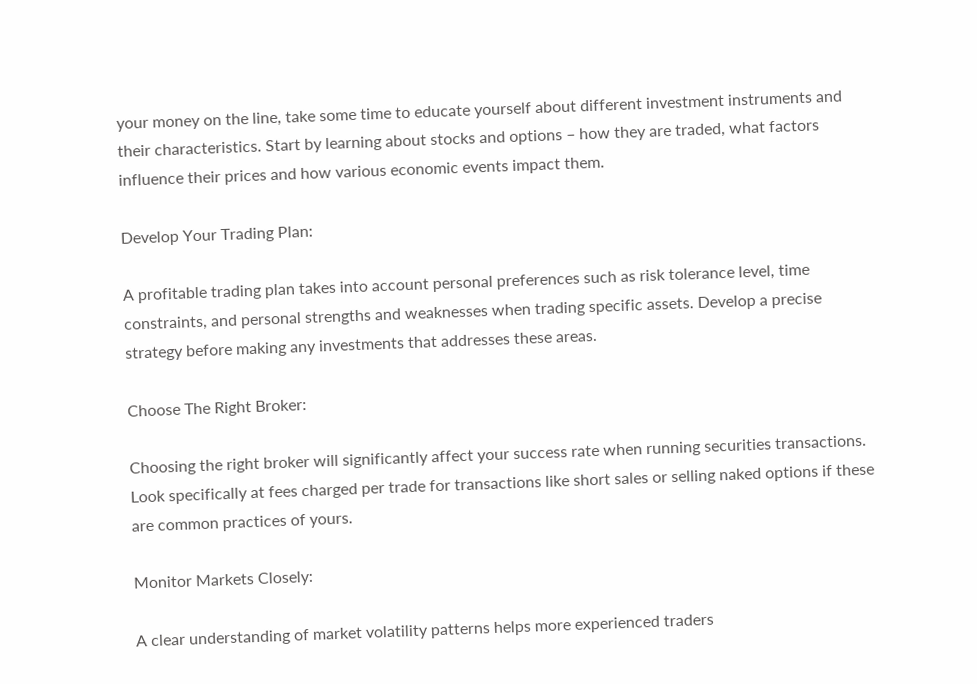your money on the line, take some time to educate yourself about different investment instruments and their characteristics. Start by learning about stocks and options – how they are traded, what factors influence their prices and how various economic events impact them.

Develop Your Trading Plan:

A profitable trading plan takes into account personal preferences such as risk tolerance level, time constraints, and personal strengths and weaknesses when trading specific assets. Develop a precise strategy before making any investments that addresses these areas.

Choose The Right Broker:

Choosing the right broker will significantly affect your success rate when running securities transactions. Look specifically at fees charged per trade for transactions like short sales or selling naked options if these are common practices of yours.

Monitor Markets Closely:

A clear understanding of market volatility patterns helps more experienced traders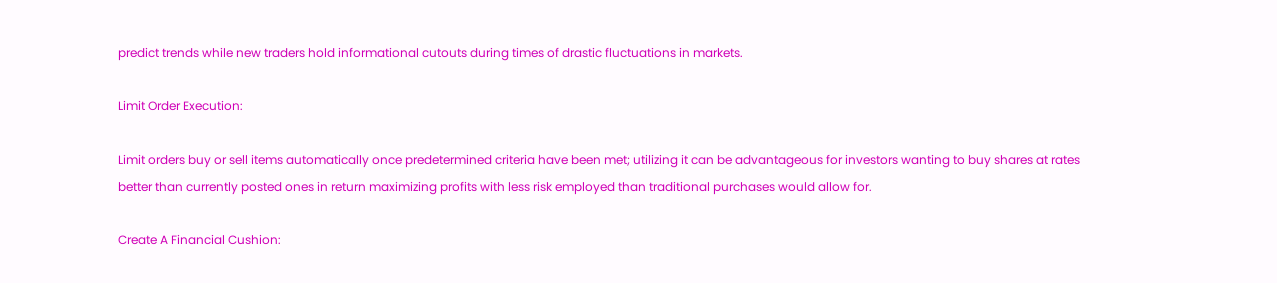predict trends while new traders hold informational cutouts during times of drastic fluctuations in markets.

Limit Order Execution:

Limit orders buy or sell items automatically once predetermined criteria have been met; utilizing it can be advantageous for investors wanting to buy shares at rates better than currently posted ones in return maximizing profits with less risk employed than traditional purchases would allow for.

Create A Financial Cushion: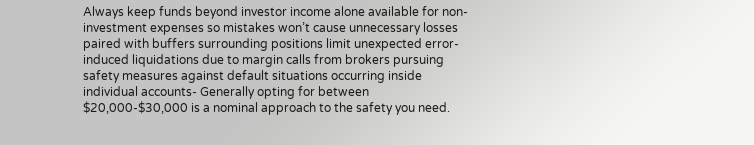Always keep funds beyond investor income alone available for non-investment expenses so mistakes won’t cause unnecessary losses paired with buffers surrounding positions limit unexpected error-induced liquidations due to margin calls from brokers pursuing safety measures against default situations occurring inside individual accounts- Generally opting for between $20,000-$30,000 is a nominal approach to the safety you need.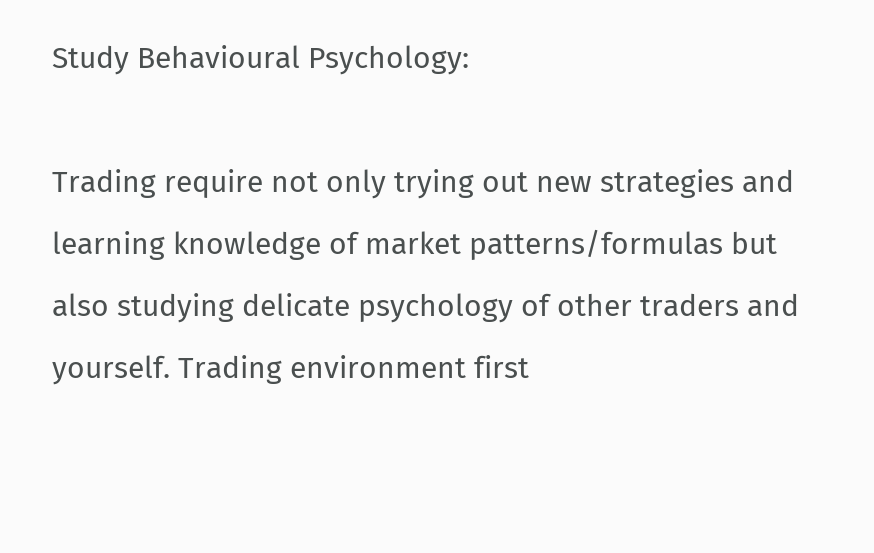Study Behavioural Psychology:

Trading require not only trying out new strategies and learning knowledge of market patterns/formulas but also studying delicate psychology of other traders and yourself. Trading environment first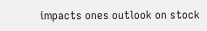impacts ones outlook on stock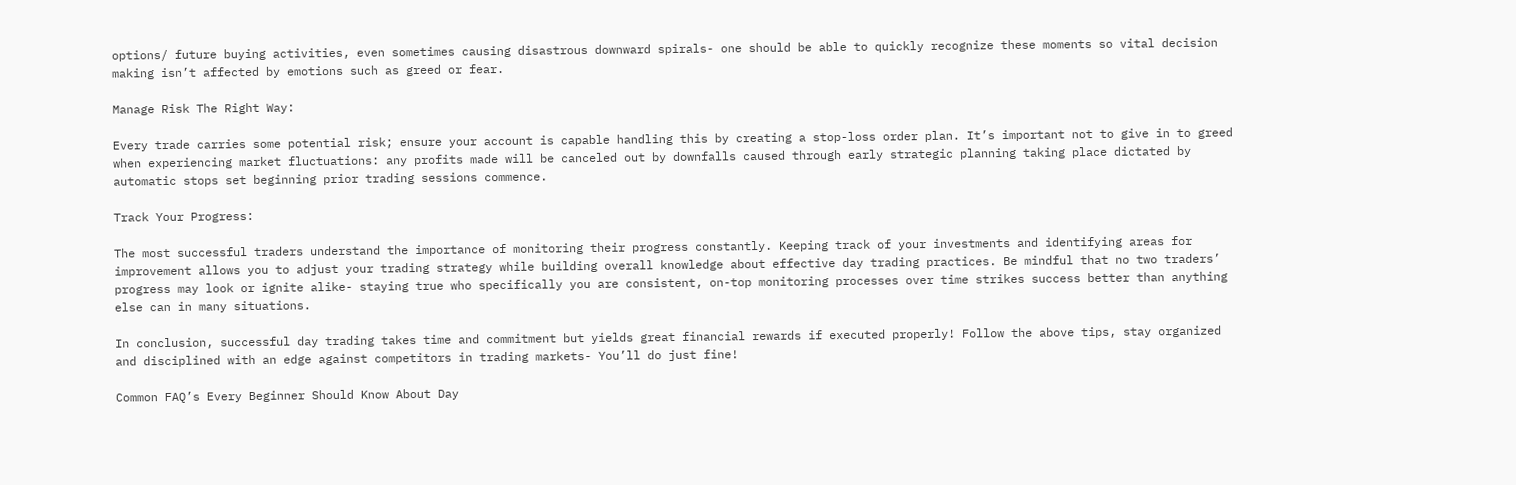options/ future buying activities, even sometimes causing disastrous downward spirals- one should be able to quickly recognize these moments so vital decision making isn’t affected by emotions such as greed or fear.

Manage Risk The Right Way:

Every trade carries some potential risk; ensure your account is capable handling this by creating a stop-loss order plan. It’s important not to give in to greed when experiencing market fluctuations: any profits made will be canceled out by downfalls caused through early strategic planning taking place dictated by automatic stops set beginning prior trading sessions commence.

Track Your Progress:

The most successful traders understand the importance of monitoring their progress constantly. Keeping track of your investments and identifying areas for improvement allows you to adjust your trading strategy while building overall knowledge about effective day trading practices. Be mindful that no two traders’ progress may look or ignite alike- staying true who specifically you are consistent, on-top monitoring processes over time strikes success better than anything else can in many situations.

In conclusion, successful day trading takes time and commitment but yields great financial rewards if executed properly! Follow the above tips, stay organized and disciplined with an edge against competitors in trading markets- You’ll do just fine!

Common FAQ’s Every Beginner Should Know About Day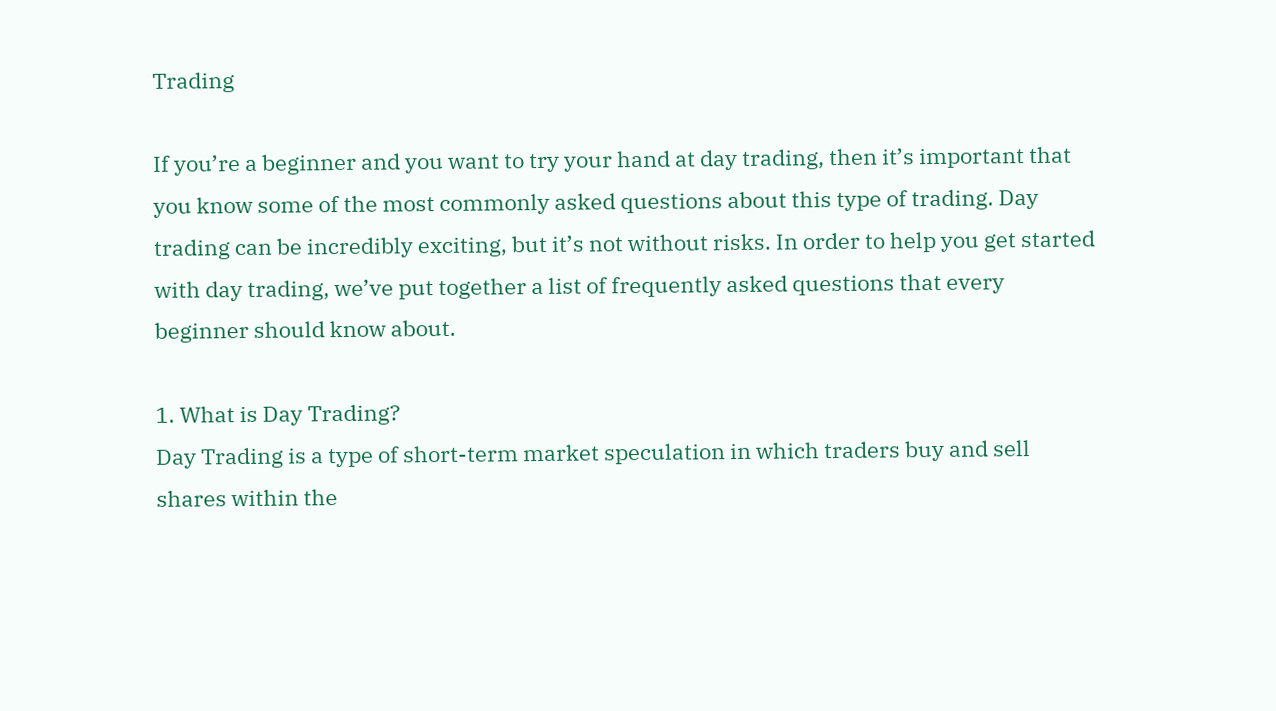Trading

If you’re a beginner and you want to try your hand at day trading, then it’s important that you know some of the most commonly asked questions about this type of trading. Day trading can be incredibly exciting, but it’s not without risks. In order to help you get started with day trading, we’ve put together a list of frequently asked questions that every beginner should know about.

1. What is Day Trading?
Day Trading is a type of short-term market speculation in which traders buy and sell shares within the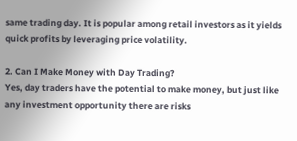same trading day. It is popular among retail investors as it yields quick profits by leveraging price volatility.

2. Can I Make Money with Day Trading?
Yes, day traders have the potential to make money, but just like any investment opportunity there are risks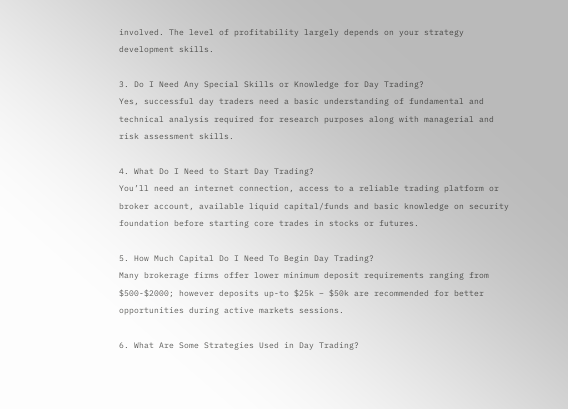involved. The level of profitability largely depends on your strategy development skills.

3. Do I Need Any Special Skills or Knowledge for Day Trading?
Yes, successful day traders need a basic understanding of fundamental and technical analysis required for research purposes along with managerial and risk assessment skills.

4. What Do I Need to Start Day Trading?
You’ll need an internet connection, access to a reliable trading platform or broker account, available liquid capital/funds and basic knowledge on security foundation before starting core trades in stocks or futures.

5. How Much Capital Do I Need To Begin Day Trading?
Many brokerage firms offer lower minimum deposit requirements ranging from $500-$2000; however deposits up-to $25k – $50k are recommended for better opportunities during active markets sessions.

6. What Are Some Strategies Used in Day Trading?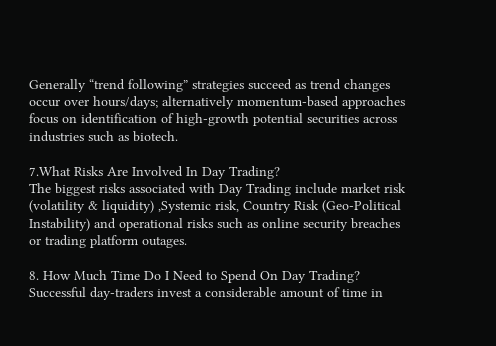Generally “trend following” strategies succeed as trend changes occur over hours/days; alternatively momentum-based approaches focus on identification of high-growth potential securities across industries such as biotech.

7.What Risks Are Involved In Day Trading?
The biggest risks associated with Day Trading include market risk (volatility & liquidity) ,Systemic risk, Country Risk (Geo-Political Instability) and operational risks such as online security breaches or trading platform outages.

8. How Much Time Do I Need to Spend On Day Trading?
Successful day-traders invest a considerable amount of time in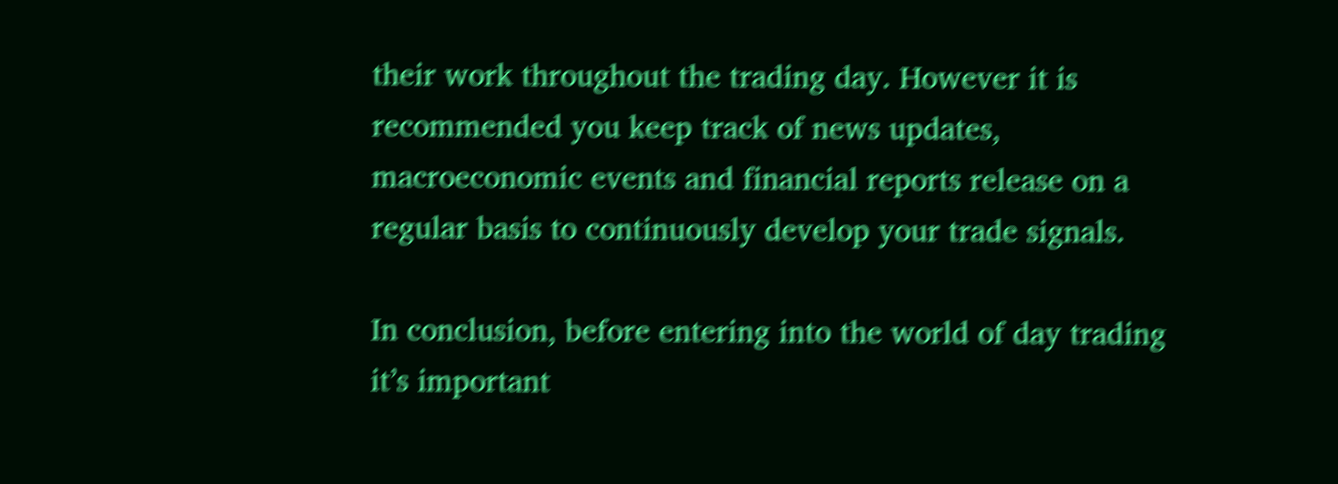their work throughout the trading day. However it is recommended you keep track of news updates, macroeconomic events and financial reports release on a regular basis to continuously develop your trade signals.

In conclusion, before entering into the world of day trading it’s important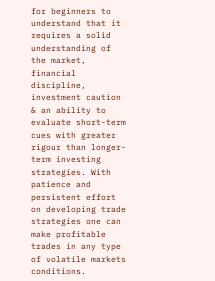for beginners to understand that it requires a solid understanding of the market, financial discipline, investment caution & an ability to evaluate short-term cues with greater rigour than longer-term investing strategies. With patience and persistent effort on developing trade strategies one can make profitable trades in any type of volatile markets conditions.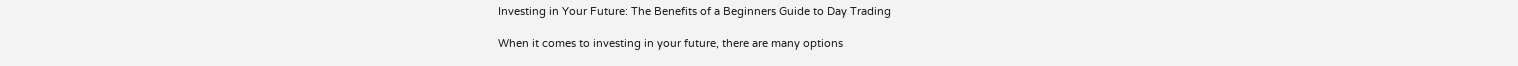Investing in Your Future: The Benefits of a Beginners Guide to Day Trading

When it comes to investing in your future, there are many options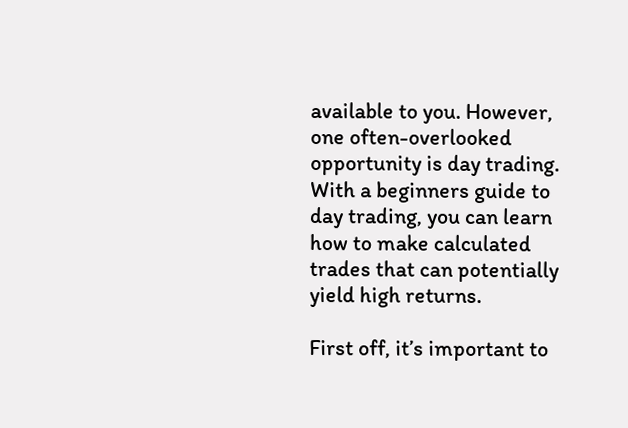available to you. However, one often-overlooked opportunity is day trading. With a beginners guide to day trading, you can learn how to make calculated trades that can potentially yield high returns.

First off, it’s important to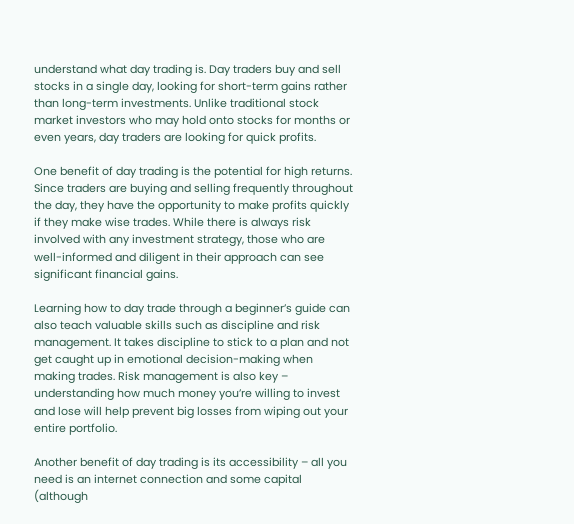understand what day trading is. Day traders buy and sell stocks in a single day, looking for short-term gains rather than long-term investments. Unlike traditional stock market investors who may hold onto stocks for months or even years, day traders are looking for quick profits.

One benefit of day trading is the potential for high returns. Since traders are buying and selling frequently throughout the day, they have the opportunity to make profits quickly if they make wise trades. While there is always risk involved with any investment strategy, those who are well-informed and diligent in their approach can see significant financial gains.

Learning how to day trade through a beginner’s guide can also teach valuable skills such as discipline and risk management. It takes discipline to stick to a plan and not get caught up in emotional decision-making when making trades. Risk management is also key – understanding how much money you’re willing to invest and lose will help prevent big losses from wiping out your entire portfolio.

Another benefit of day trading is its accessibility – all you need is an internet connection and some capital (although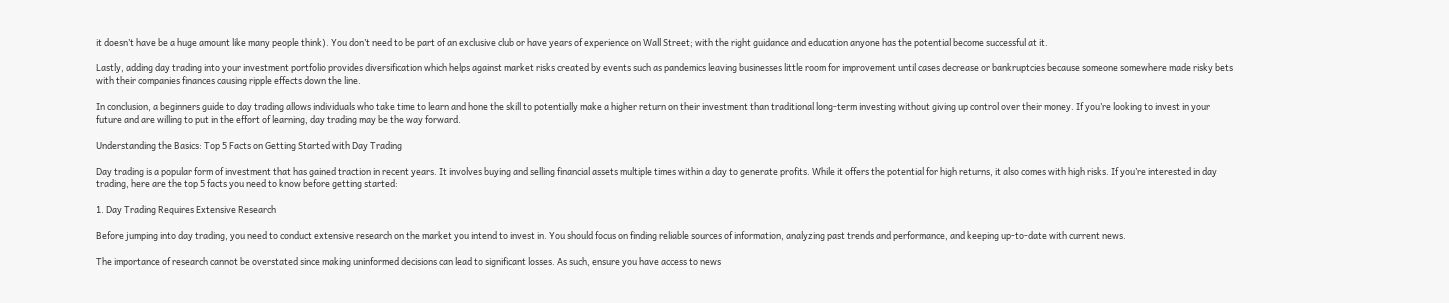it doesn’t have be a huge amount like many people think). You don’t need to be part of an exclusive club or have years of experience on Wall Street; with the right guidance and education anyone has the potential become successful at it.

Lastly, adding day trading into your investment portfolio provides diversification which helps against market risks created by events such as pandemics leaving businesses little room for improvement until cases decrease or bankruptcies because someone somewhere made risky bets with their companies finances causing ripple effects down the line.

In conclusion, a beginners guide to day trading allows individuals who take time to learn and hone the skill to potentially make a higher return on their investment than traditional long-term investing without giving up control over their money. If you’re looking to invest in your future and are willing to put in the effort of learning, day trading may be the way forward.

Understanding the Basics: Top 5 Facts on Getting Started with Day Trading

Day trading is a popular form of investment that has gained traction in recent years. It involves buying and selling financial assets multiple times within a day to generate profits. While it offers the potential for high returns, it also comes with high risks. If you’re interested in day trading, here are the top 5 facts you need to know before getting started:

1. Day Trading Requires Extensive Research

Before jumping into day trading, you need to conduct extensive research on the market you intend to invest in. You should focus on finding reliable sources of information, analyzing past trends and performance, and keeping up-to-date with current news.

The importance of research cannot be overstated since making uninformed decisions can lead to significant losses. As such, ensure you have access to news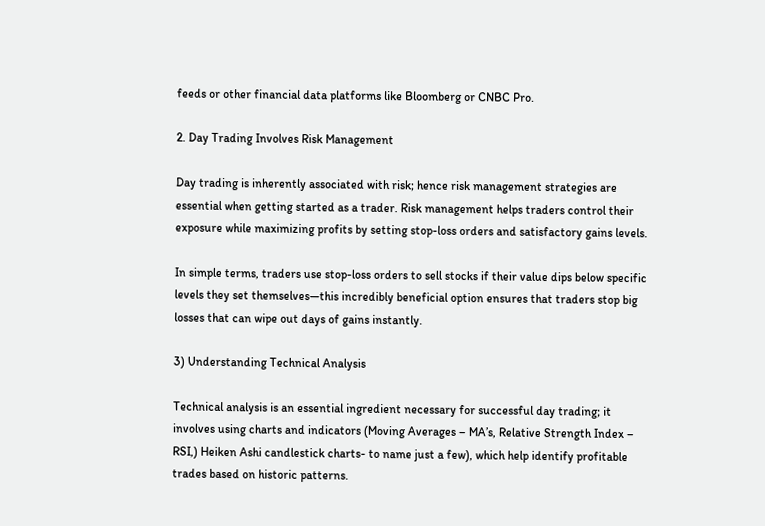feeds or other financial data platforms like Bloomberg or CNBC Pro.

2. Day Trading Involves Risk Management

Day trading is inherently associated with risk; hence risk management strategies are essential when getting started as a trader. Risk management helps traders control their exposure while maximizing profits by setting stop-loss orders and satisfactory gains levels.

In simple terms, traders use stop-loss orders to sell stocks if their value dips below specific levels they set themselves—this incredibly beneficial option ensures that traders stop big losses that can wipe out days of gains instantly.

3) Understanding Technical Analysis

Technical analysis is an essential ingredient necessary for successful day trading; it involves using charts and indicators (Moving Averages – MA’s, Relative Strength Index – RSI,) Heiken Ashi candlestick charts- to name just a few), which help identify profitable trades based on historic patterns.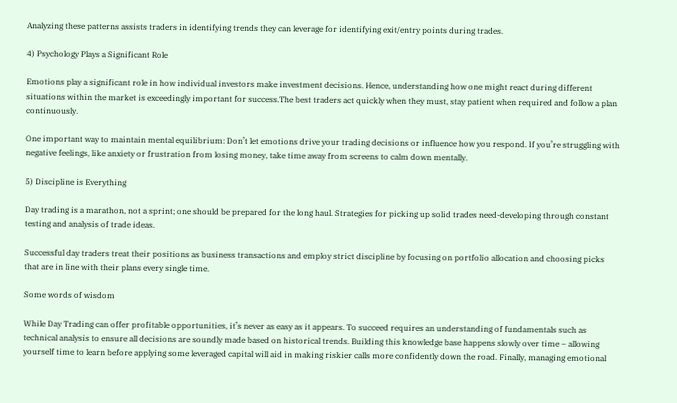Analyzing these patterns assists traders in identifying trends they can leverage for identifying exit/entry points during trades.

4) Psychology Plays a Significant Role

Emotions play a significant role in how individual investors make investment decisions. Hence, understanding how one might react during different situations within the market is exceedingly important for success.The best traders act quickly when they must, stay patient when required and follow a plan continuously.

One important way to maintain mental equilibrium: Don’t let emotions drive your trading decisions or influence how you respond. If you’re struggling with negative feelings, like anxiety or frustration from losing money, take time away from screens to calm down mentally.

5) Discipline is Everything

Day trading is a marathon, not a sprint; one should be prepared for the long haul. Strategies for picking up solid trades need-developing through constant testing and analysis of trade ideas.

Successful day traders treat their positions as business transactions and employ strict discipline by focusing on portfolio allocation and choosing picks that are in line with their plans every single time.

Some words of wisdom

While Day Trading can offer profitable opportunities, it’s never as easy as it appears. To succeed requires an understanding of fundamentals such as technical analysis to ensure all decisions are soundly made based on historical trends. Building this knowledge base happens slowly over time – allowing yourself time to learn before applying some leveraged capital will aid in making riskier calls more confidently down the road. Finally, managing emotional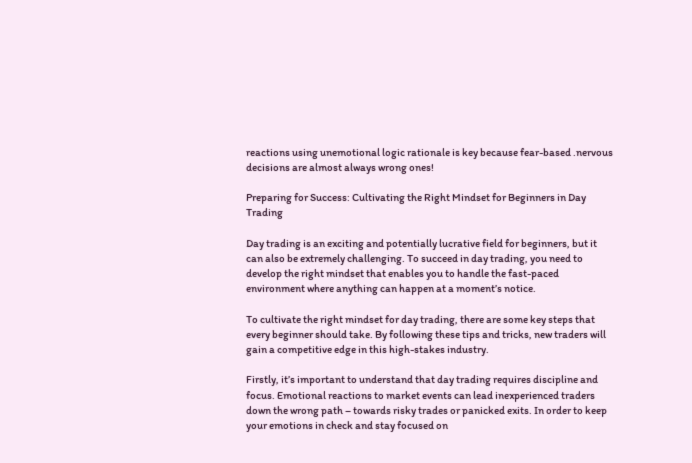reactions using unemotional logic rationale is key because fear-based .nervous decisions are almost always wrong ones!

Preparing for Success: Cultivating the Right Mindset for Beginners in Day Trading

Day trading is an exciting and potentially lucrative field for beginners, but it can also be extremely challenging. To succeed in day trading, you need to develop the right mindset that enables you to handle the fast-paced environment where anything can happen at a moment’s notice.

To cultivate the right mindset for day trading, there are some key steps that every beginner should take. By following these tips and tricks, new traders will gain a competitive edge in this high-stakes industry.

Firstly, it’s important to understand that day trading requires discipline and focus. Emotional reactions to market events can lead inexperienced traders down the wrong path – towards risky trades or panicked exits. In order to keep your emotions in check and stay focused on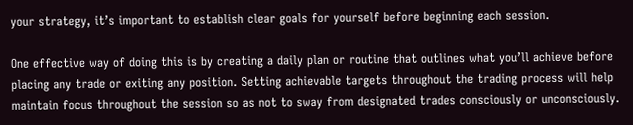your strategy, it’s important to establish clear goals for yourself before beginning each session.

One effective way of doing this is by creating a daily plan or routine that outlines what you’ll achieve before placing any trade or exiting any position. Setting achievable targets throughout the trading process will help maintain focus throughout the session so as not to sway from designated trades consciously or unconsciously.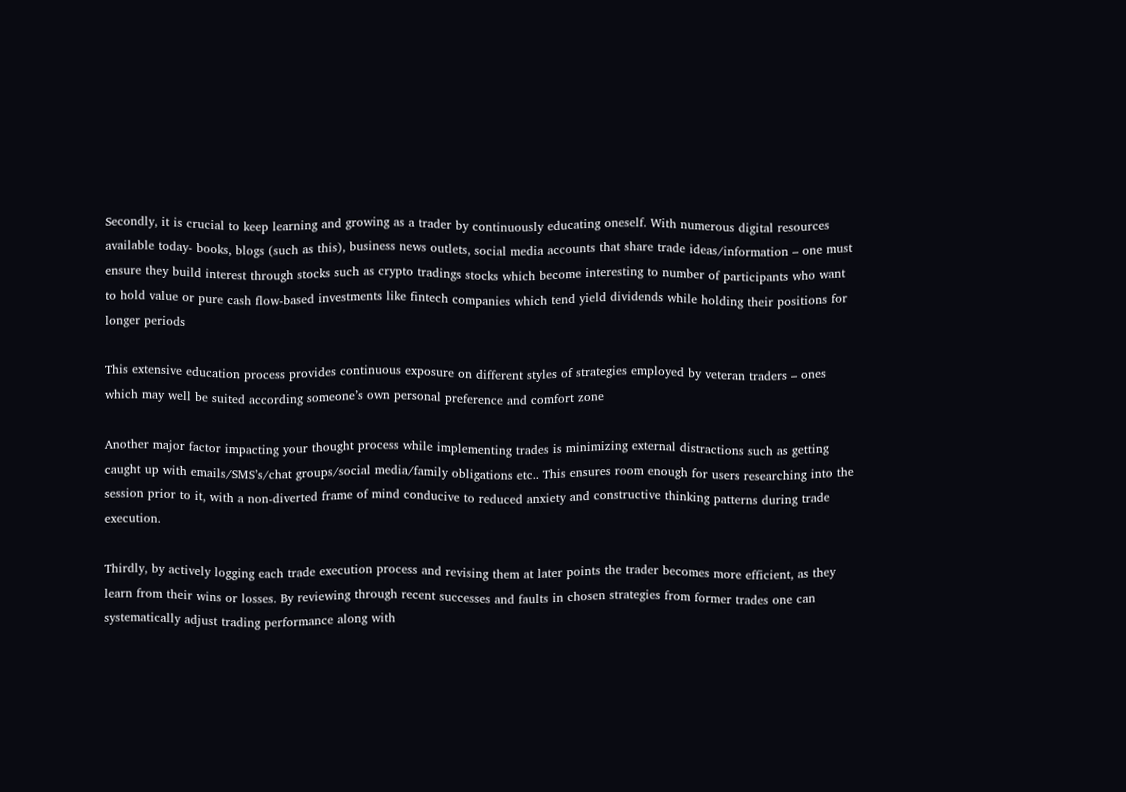Secondly, it is crucial to keep learning and growing as a trader by continuously educating oneself. With numerous digital resources available today- books, blogs (such as this), business news outlets, social media accounts that share trade ideas/information – one must ensure they build interest through stocks such as crypto tradings stocks which become interesting to number of participants who want to hold value or pure cash flow-based investments like fintech companies which tend yield dividends while holding their positions for longer periods

This extensive education process provides continuous exposure on different styles of strategies employed by veteran traders – ones which may well be suited according someone’s own personal preference and comfort zone

Another major factor impacting your thought process while implementing trades is minimizing external distractions such as getting caught up with emails/SMS’s/chat groups/social media/family obligations etc.. This ensures room enough for users researching into the session prior to it, with a non-diverted frame of mind conducive to reduced anxiety and constructive thinking patterns during trade execution.

Thirdly, by actively logging each trade execution process and revising them at later points the trader becomes more efficient, as they learn from their wins or losses. By reviewing through recent successes and faults in chosen strategies from former trades one can systematically adjust trading performance along with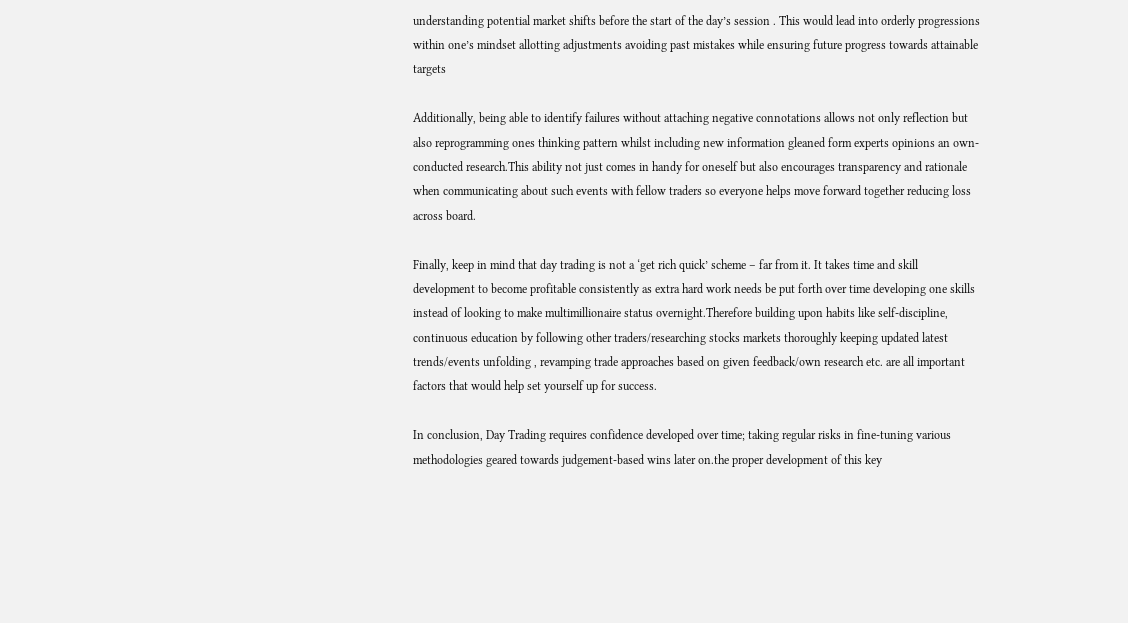understanding potential market shifts before the start of the day’s session . This would lead into orderly progressions within one’s mindset allotting adjustments avoiding past mistakes while ensuring future progress towards attainable targets

Additionally, being able to identify failures without attaching negative connotations allows not only reflection but also reprogramming ones thinking pattern whilst including new information gleaned form experts opinions an own-conducted research.This ability not just comes in handy for oneself but also encourages transparency and rationale when communicating about such events with fellow traders so everyone helps move forward together reducing loss across board.

Finally, keep in mind that day trading is not a ‘get rich quick’ scheme – far from it. It takes time and skill development to become profitable consistently as extra hard work needs be put forth over time developing one skills instead of looking to make multimillionaire status overnight.Therefore building upon habits like self-discipline, continuous education by following other traders/researching stocks markets thoroughly keeping updated latest trends/events unfolding , revamping trade approaches based on given feedback/own research etc. are all important factors that would help set yourself up for success.

In conclusion, Day Trading requires confidence developed over time; taking regular risks in fine-tuning various methodologies geared towards judgement-based wins later on.the proper development of this key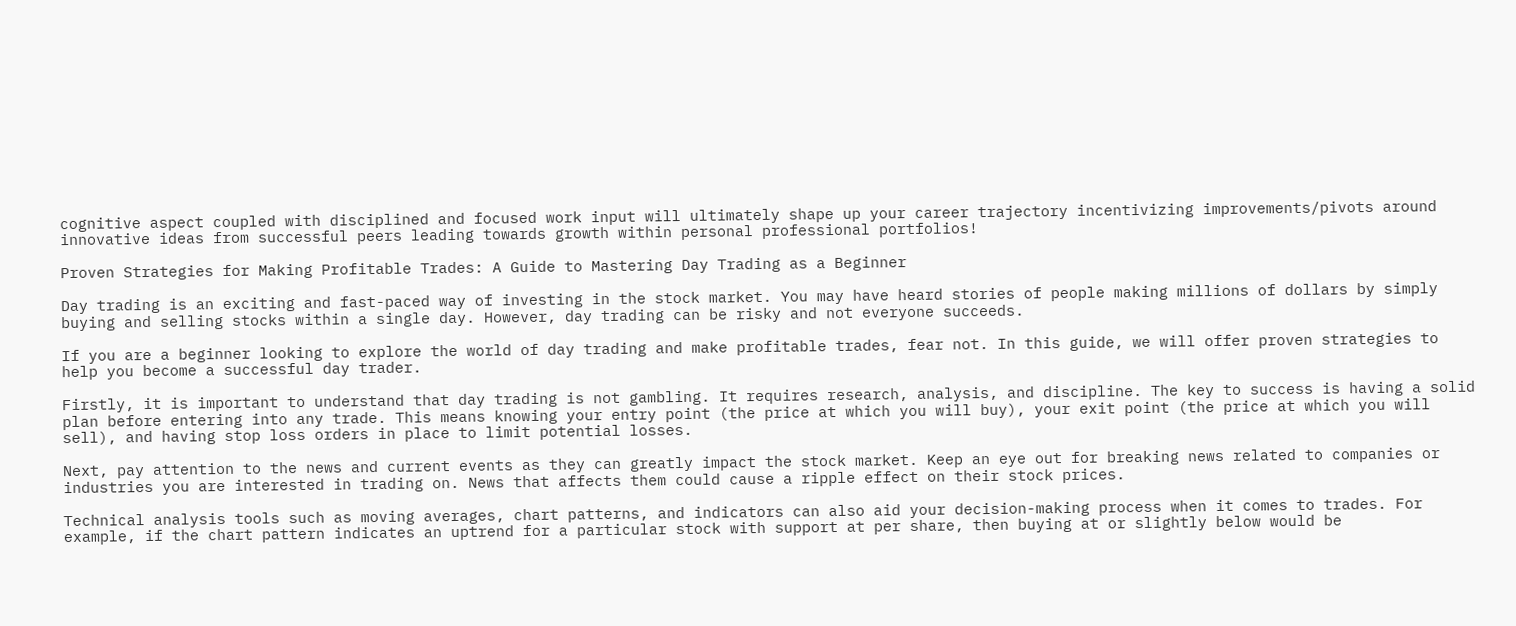cognitive aspect coupled with disciplined and focused work input will ultimately shape up your career trajectory incentivizing improvements/pivots around innovative ideas from successful peers leading towards growth within personal professional portfolios!

Proven Strategies for Making Profitable Trades: A Guide to Mastering Day Trading as a Beginner

Day trading is an exciting and fast-paced way of investing in the stock market. You may have heard stories of people making millions of dollars by simply buying and selling stocks within a single day. However, day trading can be risky and not everyone succeeds.

If you are a beginner looking to explore the world of day trading and make profitable trades, fear not. In this guide, we will offer proven strategies to help you become a successful day trader.

Firstly, it is important to understand that day trading is not gambling. It requires research, analysis, and discipline. The key to success is having a solid plan before entering into any trade. This means knowing your entry point (the price at which you will buy), your exit point (the price at which you will sell), and having stop loss orders in place to limit potential losses.

Next, pay attention to the news and current events as they can greatly impact the stock market. Keep an eye out for breaking news related to companies or industries you are interested in trading on. News that affects them could cause a ripple effect on their stock prices.

Technical analysis tools such as moving averages, chart patterns, and indicators can also aid your decision-making process when it comes to trades. For example, if the chart pattern indicates an uptrend for a particular stock with support at per share, then buying at or slightly below would be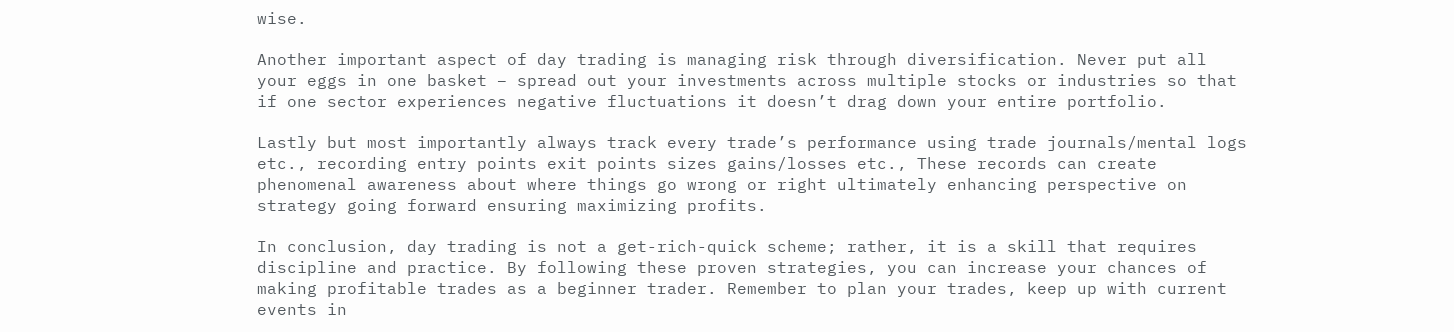wise.

Another important aspect of day trading is managing risk through diversification. Never put all your eggs in one basket – spread out your investments across multiple stocks or industries so that if one sector experiences negative fluctuations it doesn’t drag down your entire portfolio.

Lastly but most importantly always track every trade’s performance using trade journals/mental logs etc., recording entry points exit points sizes gains/losses etc., These records can create phenomenal awareness about where things go wrong or right ultimately enhancing perspective on strategy going forward ensuring maximizing profits.

In conclusion, day trading is not a get-rich-quick scheme; rather, it is a skill that requires discipline and practice. By following these proven strategies, you can increase your chances of making profitable trades as a beginner trader. Remember to plan your trades, keep up with current events in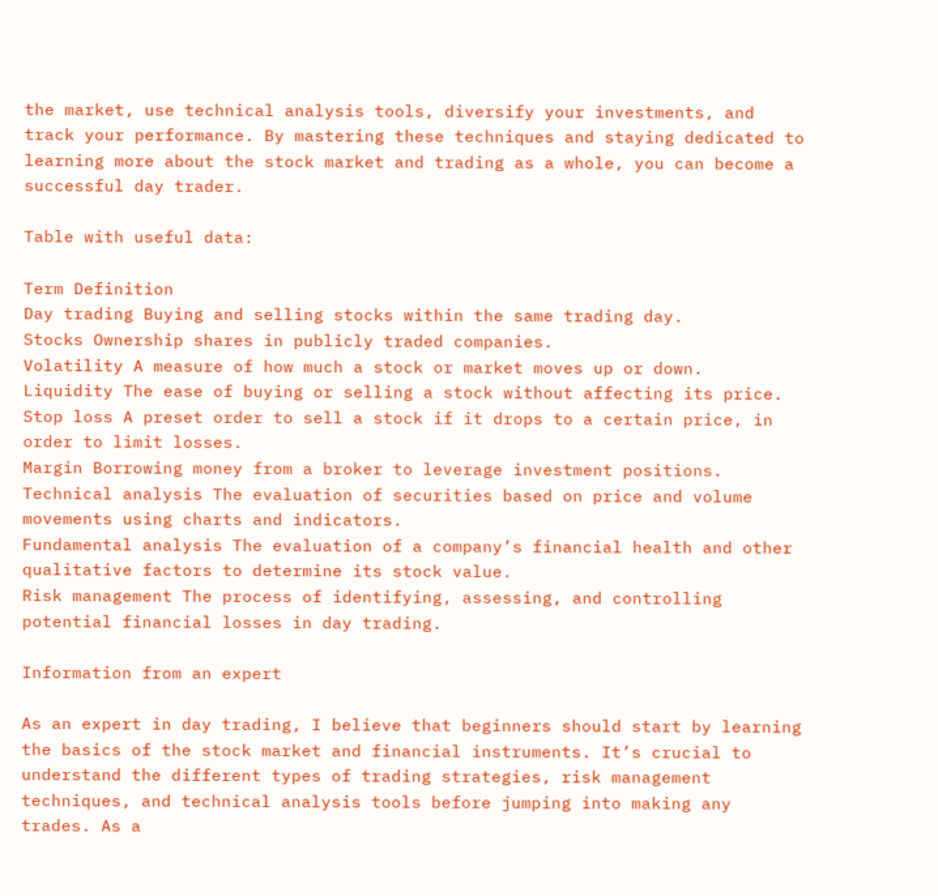the market, use technical analysis tools, diversify your investments, and track your performance. By mastering these techniques and staying dedicated to learning more about the stock market and trading as a whole, you can become a successful day trader.

Table with useful data:

Term Definition
Day trading Buying and selling stocks within the same trading day.
Stocks Ownership shares in publicly traded companies.
Volatility A measure of how much a stock or market moves up or down.
Liquidity The ease of buying or selling a stock without affecting its price.
Stop loss A preset order to sell a stock if it drops to a certain price, in order to limit losses.
Margin Borrowing money from a broker to leverage investment positions.
Technical analysis The evaluation of securities based on price and volume movements using charts and indicators.
Fundamental analysis The evaluation of a company’s financial health and other qualitative factors to determine its stock value.
Risk management The process of identifying, assessing, and controlling potential financial losses in day trading.

Information from an expert

As an expert in day trading, I believe that beginners should start by learning the basics of the stock market and financial instruments. It’s crucial to understand the different types of trading strategies, risk management techniques, and technical analysis tools before jumping into making any trades. As a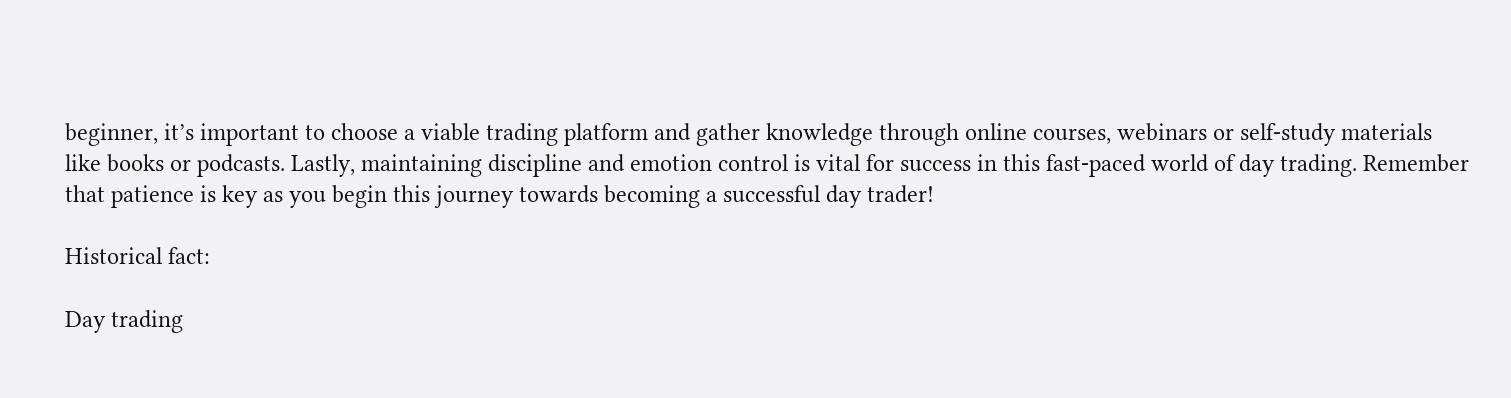beginner, it’s important to choose a viable trading platform and gather knowledge through online courses, webinars or self-study materials like books or podcasts. Lastly, maintaining discipline and emotion control is vital for success in this fast-paced world of day trading. Remember that patience is key as you begin this journey towards becoming a successful day trader!

Historical fact:

Day trading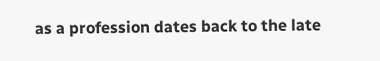as a profession dates back to the late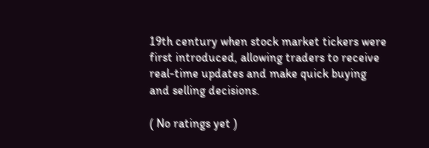19th century when stock market tickers were first introduced, allowing traders to receive real-time updates and make quick buying and selling decisions.

( No ratings yet )